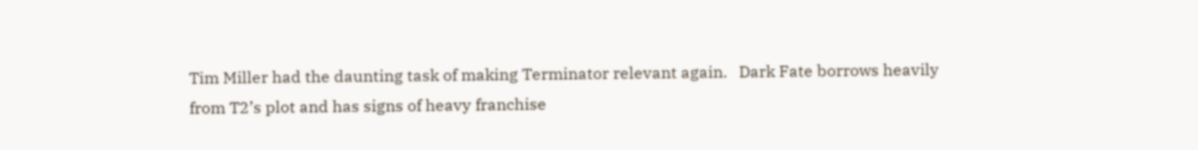Tim Miller had the daunting task of making Terminator relevant again.   Dark Fate borrows heavily from T2’s plot and has signs of heavy franchise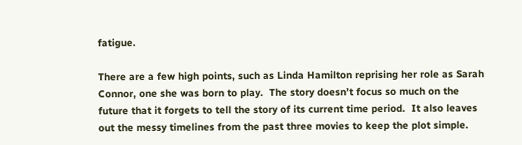fatigue.

There are a few high points, such as Linda Hamilton reprising her role as Sarah Connor, one she was born to play.  The story doesn’t focus so much on the future that it forgets to tell the story of its current time period.  It also leaves out the messy timelines from the past three movies to keep the plot simple.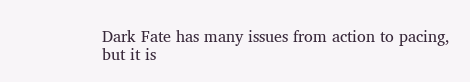Dark Fate has many issues from action to pacing, but it is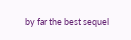by far the best sequel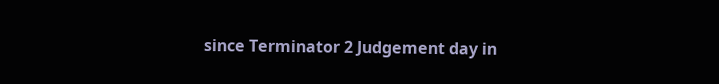since Terminator 2 Judgement day in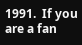1991.  If you are a fan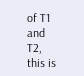of T1 and T2, this is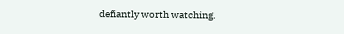defiantly worth watching.